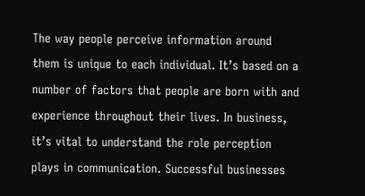The way people perceive information around them is unique to each individual. It’s based on a number of factors that people are born with and experience throughout their lives. In business, it’s vital to understand the role perception plays in communication. Successful businesses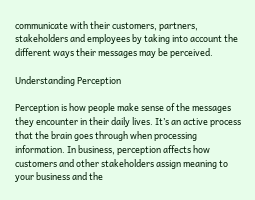communicate with their customers, partners, stakeholders and employees by taking into account the different ways their messages may be perceived.

Understanding Perception

Perception is how people make sense of the messages they encounter in their daily lives. It’s an active process that the brain goes through when processing information. In business, perception affects how customers and other stakeholders assign meaning to your business and the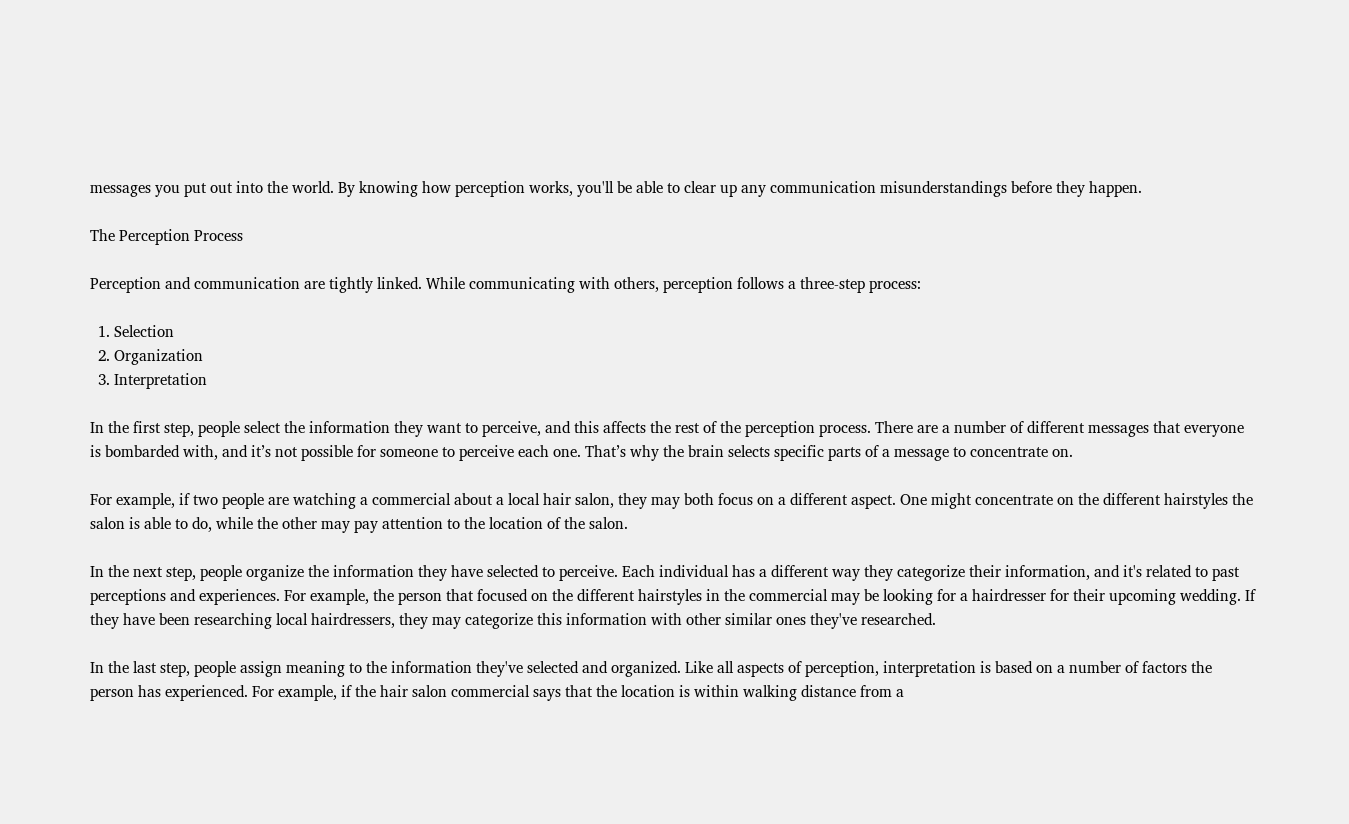messages you put out into the world. By knowing how perception works, you'll be able to clear up any communication misunderstandings before they happen.

The Perception Process

Perception and communication are tightly linked. While communicating with others, perception follows a three-step process:

  1. Selection
  2. Organization
  3. Interpretation

In the first step, people select the information they want to perceive, and this affects the rest of the perception process. There are a number of different messages that everyone is bombarded with, and it’s not possible for someone to perceive each one. That’s why the brain selects specific parts of a message to concentrate on.

For example, if two people are watching a commercial about a local hair salon, they may both focus on a different aspect. One might concentrate on the different hairstyles the salon is able to do, while the other may pay attention to the location of the salon.

In the next step, people organize the information they have selected to perceive. Each individual has a different way they categorize their information, and it's related to past perceptions and experiences. For example, the person that focused on the different hairstyles in the commercial may be looking for a hairdresser for their upcoming wedding. If they have been researching local hairdressers, they may categorize this information with other similar ones they've researched.

In the last step, people assign meaning to the information they've selected and organized. Like all aspects of perception, interpretation is based on a number of factors the person has experienced. For example, if the hair salon commercial says that the location is within walking distance from a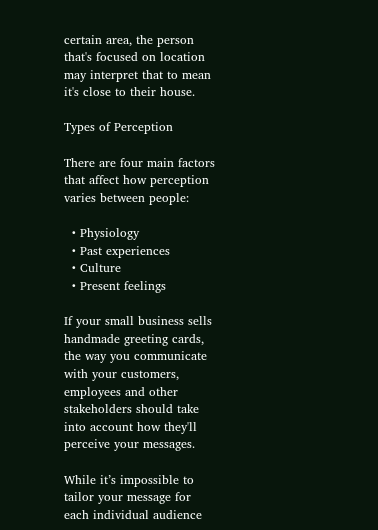certain area, the person that's focused on location may interpret that to mean it's close to their house.

Types of Perception

There are four main factors that affect how perception varies between people:

  • Physiology
  • Past experiences
  • Culture
  • Present feelings

If your small business sells handmade greeting cards, the way you communicate with your customers, employees and other stakeholders should take into account how they'll perceive your messages.

While it’s impossible to tailor your message for each individual audience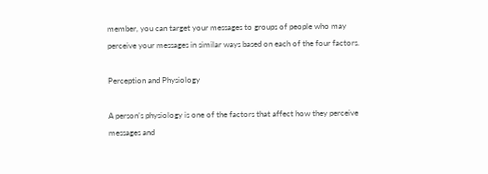member, you can target your messages to groups of people who may perceive your messages in similar ways based on each of the four factors.

Perception and Physiology

A person’s physiology is one of the factors that affect how they perceive messages and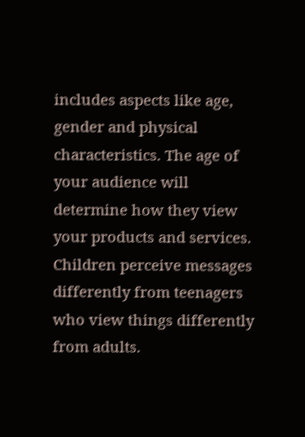includes aspects like age, gender and physical characteristics. The age of your audience will determine how they view your products and services. Children perceive messages differently from teenagers who view things differently from adults.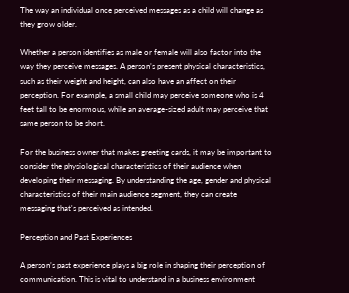The way an individual once perceived messages as a child will change as they grow older.

Whether a person identifies as male or female will also factor into the way they perceive messages. A person’s present physical characteristics, such as their weight and height, can also have an affect on their perception. For example, a small child may perceive someone who is 4 feet tall to be enormous, while an average-sized adult may perceive that same person to be short.

For the business owner that makes greeting cards, it may be important to consider the physiological characteristics of their audience when developing their messaging. By understanding the age, gender and physical characteristics of their main audience segment, they can create messaging that's perceived as intended.

Perception and Past Experiences

A person’s past experience plays a big role in shaping their perception of communication. This is vital to understand in a business environment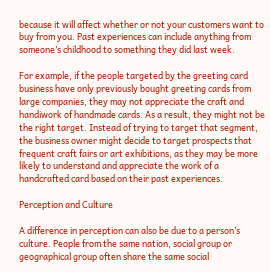because it will affect whether or not your customers want to buy from you. Past experiences can include anything from someone’s childhood to something they did last week.

For example, if the people targeted by the greeting card business have only previously bought greeting cards from large companies, they may not appreciate the craft and handiwork of handmade cards. As a result, they might not be the right target. Instead of trying to target that segment, the business owner might decide to target prospects that frequent craft fairs or art exhibitions, as they may be more likely to understand and appreciate the work of a handcrafted card based on their past experiences.

Perception and Culture

A difference in perception can also be due to a person’s culture. People from the same nation, social group or geographical group often share the same social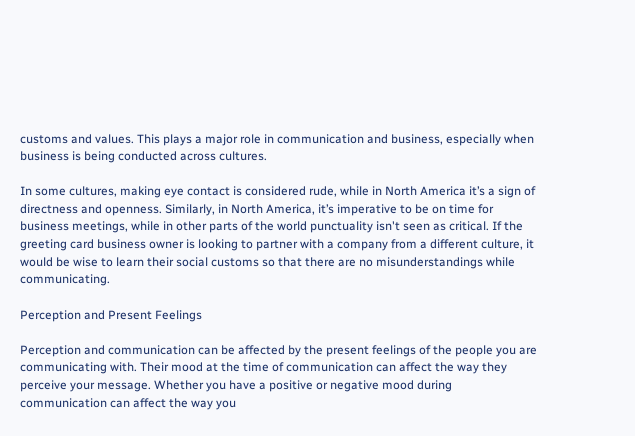customs and values. This plays a major role in communication and business, especially when business is being conducted across cultures.

In some cultures, making eye contact is considered rude, while in North America it’s a sign of directness and openness. Similarly, in North America, it’s imperative to be on time for business meetings, while in other parts of the world punctuality isn't seen as critical. If the greeting card business owner is looking to partner with a company from a different culture, it would be wise to learn their social customs so that there are no misunderstandings while communicating.

Perception and Present Feelings

Perception and communication can be affected by the present feelings of the people you are communicating with. Their mood at the time of communication can affect the way they perceive your message. Whether you have a positive or negative mood during communication can affect the way you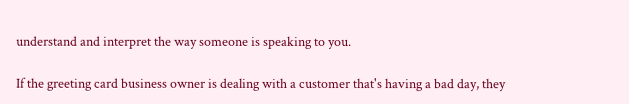understand and interpret the way someone is speaking to you.

If the greeting card business owner is dealing with a customer that's having a bad day, they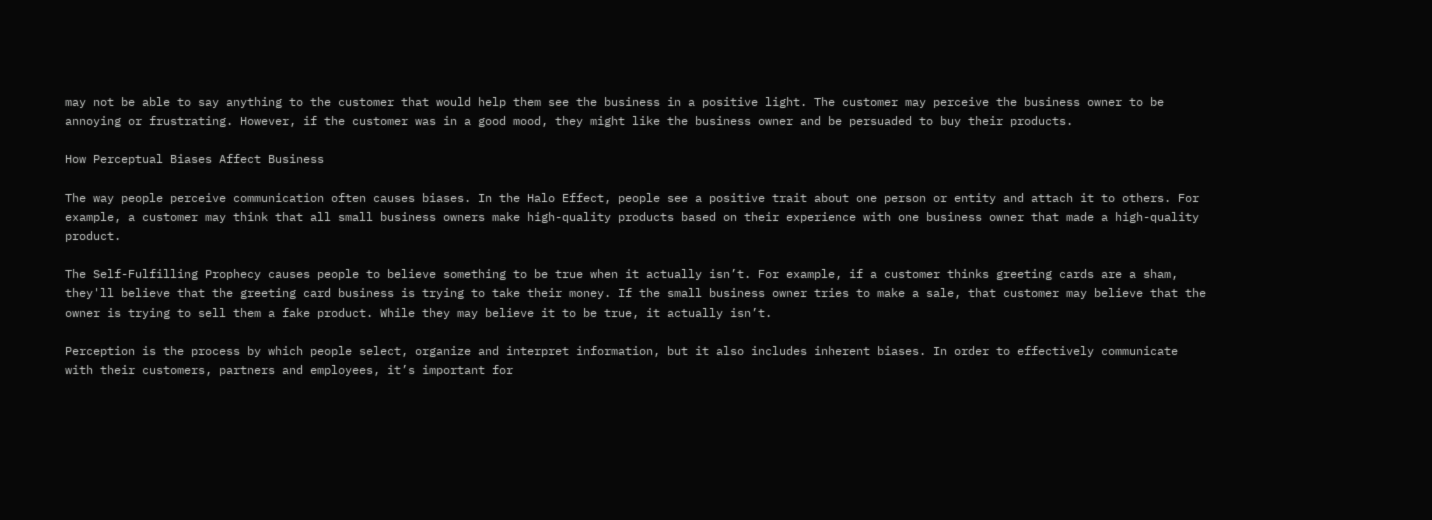may not be able to say anything to the customer that would help them see the business in a positive light. The customer may perceive the business owner to be annoying or frustrating. However, if the customer was in a good mood, they might like the business owner and be persuaded to buy their products.

How Perceptual Biases Affect Business

The way people perceive communication often causes biases. In the Halo Effect, people see a positive trait about one person or entity and attach it to others. For example, a customer may think that all small business owners make high-quality products based on their experience with one business owner that made a high-quality product.

The Self-Fulfilling Prophecy causes people to believe something to be true when it actually isn’t. For example, if a customer thinks greeting cards are a sham, they'll believe that the greeting card business is trying to take their money. If the small business owner tries to make a sale, that customer may believe that the owner is trying to sell them a fake product. While they may believe it to be true, it actually isn’t.

Perception is the process by which people select, organize and interpret information, but it also includes inherent biases. In order to effectively communicate with their customers, partners and employees, it’s important for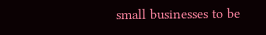small businesses to be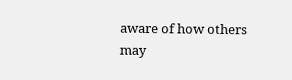aware of how others may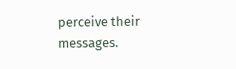perceive their messages.